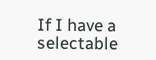If I have a selectable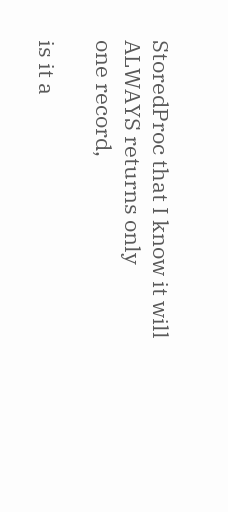StoredProc that I know it will ALWAYS returns only
one record,

is it a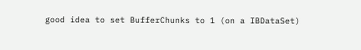good idea to set BufferChunks to 1 (on a IBDataSet)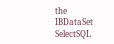the IBDataSet SelectSQL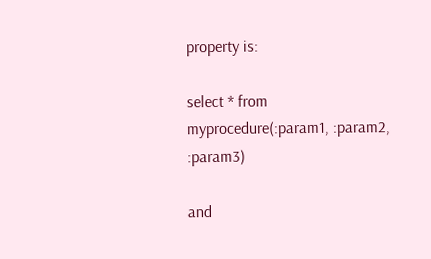property is:

select * from myprocedure(:param1, :param2, :param3)

and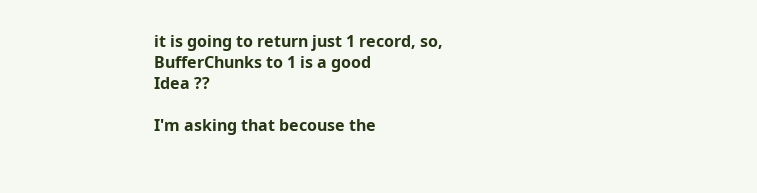it is going to return just 1 record, so, BufferChunks to 1 is a good
Idea ??

I'm asking that becouse the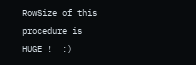RowSize of this procedure is HUGE !  :)